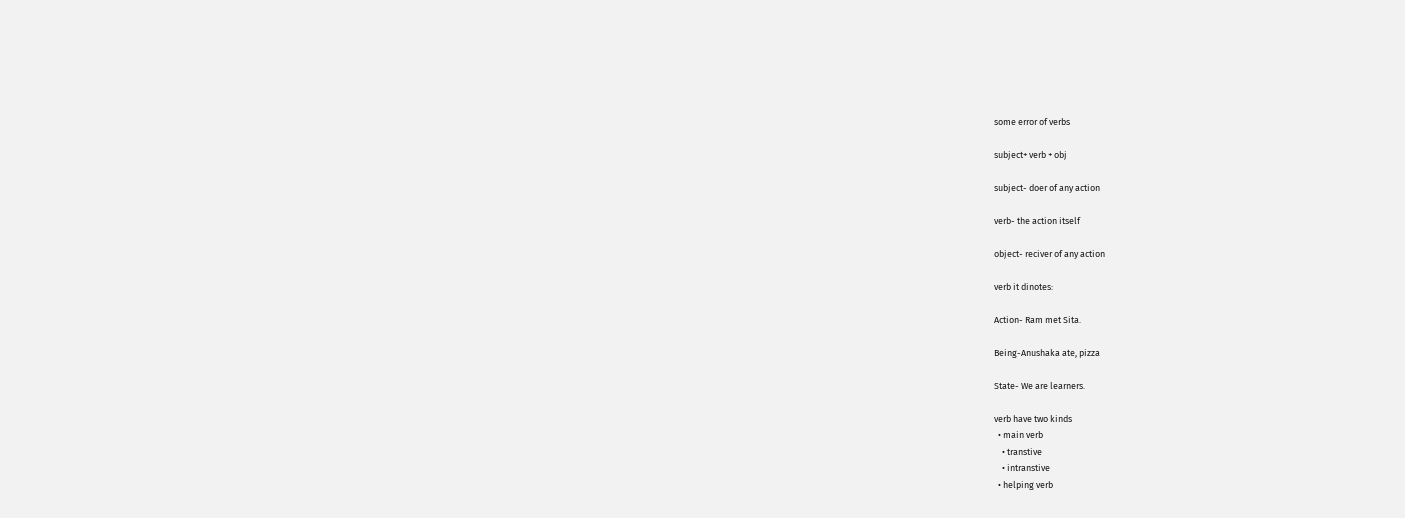some error of verbs

subject+ verb + obj

subject- doer of any action

verb- the action itself

object- reciver of any action

verb it dinotes:

Action- Ram met Sita.

Being-Anushaka ate, pizza

State- We are learners.

verb have two kinds
  • main verb
    • transtive
    • intranstive
  • helping verb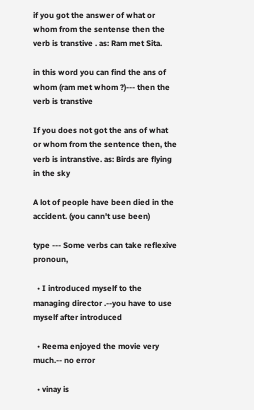if you got the answer of what or whom from the sentense then the verb is transtive . as: Ram met Sita.

in this word you can find the ans of whom (ram met whom ?)--- then the verb is transtive

If you does not got the ans of what or whom from the sentence then, the verb is intranstive. as: Birds are flying in the sky

A lot of people have been died in the accident. (you cann't use been)

type --- Some verbs can take reflexive pronoun,

  • I introduced myself to the managing director .--you have to use myself after introduced

  • Reema enjoyed the movie very much.-- no error

  • vinay is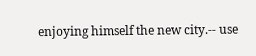enjoying himself the new city.-- use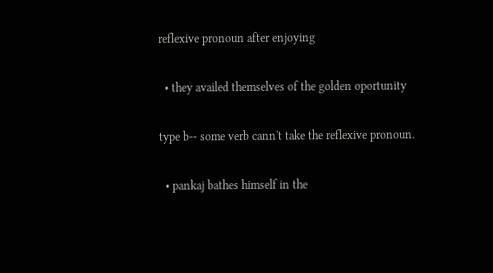reflexive pronoun after enjoying

  • they availed themselves of the golden oportunity

type b-- some verb cann't take the reflexive pronoun.

  • pankaj bathes himself in the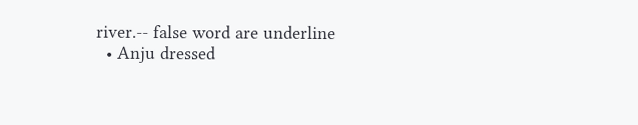river.-- false word are underline
  • Anju dressed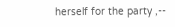herself for the party ,--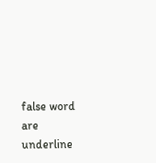false word are underline